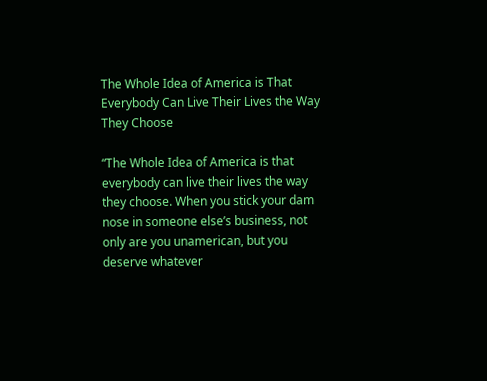The Whole Idea of America is That Everybody Can Live Their Lives the Way They Choose

“The Whole Idea of America is that everybody can live their lives the way they choose. When you stick your dam nose in someone else’s business, not only are you unamerican, but you deserve whatever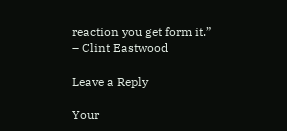reaction you get form it.” – Clint Eastwood

Leave a Reply

Your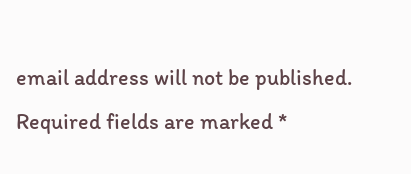email address will not be published. Required fields are marked *